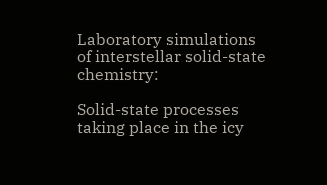Laboratory simulations of interstellar solid-state chemistry:

Solid-state processes taking place in the icy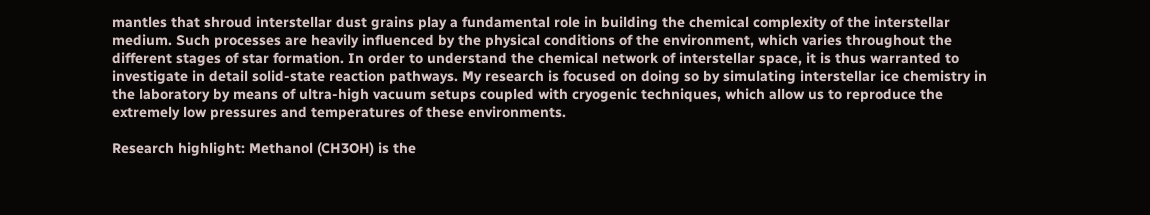mantles that shroud interstellar dust grains play a fundamental role in building the chemical complexity of the interstellar medium. Such processes are heavily influenced by the physical conditions of the environment, which varies throughout the different stages of star formation. In order to understand the chemical network of interstellar space, it is thus warranted to investigate in detail solid-state reaction pathways. My research is focused on doing so by simulating interstellar ice chemistry in the laboratory by means of ultra-high vacuum setups coupled with cryogenic techniques, which allow us to reproduce the extremely low pressures and temperatures of these environments.

Research highlight: Methanol (CH3OH) is the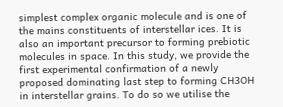simplest complex organic molecule and is one of the mains constituents of interstellar ices. It is also an important precursor to forming prebiotic molecules in space. In this study, we provide the first experimental confirmation of a newly proposed dominating last step to forming CH3OH in interstellar grains. To do so we utilise the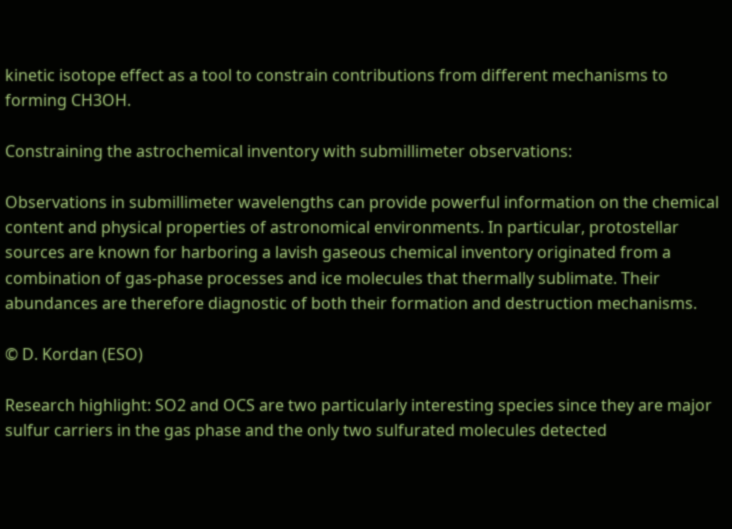kinetic isotope effect as a tool to constrain contributions from different mechanisms to forming CH3OH.

Constraining the astrochemical inventory with submillimeter observations:

Observations in submillimeter wavelengths can provide powerful information on the chemical content and physical properties of astronomical environments. In particular, protostellar sources are known for harboring a lavish gaseous chemical inventory originated from a combination of gas-phase processes and ice molecules that thermally sublimate. Their abundances are therefore diagnostic of both their formation and destruction mechanisms.

© D. Kordan (ESO)

Research highlight: SO2 and OCS are two particularly interesting species since they are major sulfur carriers in the gas phase and the only two sulfurated molecules detected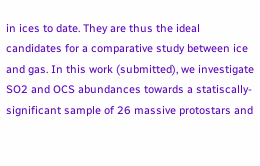in ices to date. They are thus the ideal candidates for a comparative study between ice and gas. In this work (submitted), we investigate SO2 and OCS abundances towards a statiscally-significant sample of 26 massive protostars and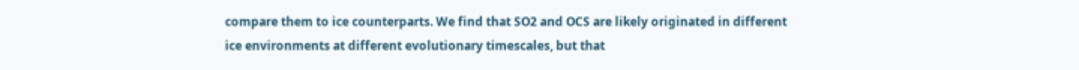compare them to ice counterparts. We find that SO2 and OCS are likely originated in different ice environments at different evolutionary timescales, but that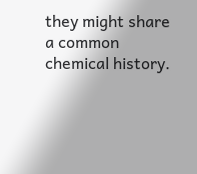they might share a common chemical history.